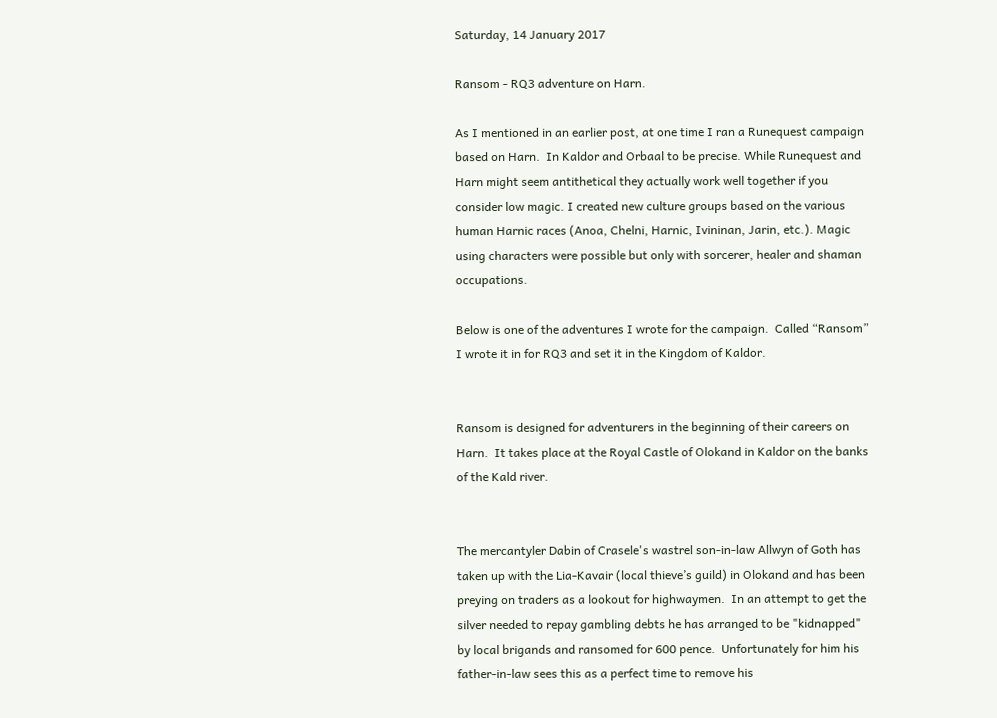Saturday, 14 January 2017

Ransom - RQ3 adventure on Harn.

As I mentioned in an earlier post, at one time I ran a Runequest campaign based on Harn.  In Kaldor and Orbaal to be precise. While Runequest and Harn might seem antithetical they actually work well together if you consider low magic. I created new culture groups based on the various human Harnic races (Anoa, Chelni, Harnic, Ivininan, Jarin, etc.). Magic using characters were possible but only with sorcerer, healer and shaman occupations.

Below is one of the adventures I wrote for the campaign.  Called “Ransom” I wrote it in for RQ3 and set it in the Kingdom of Kaldor.


Ransom is designed for adventurers in the beginning of their careers on Harn.  It takes place at the Royal Castle of Olokand in Kaldor on the banks of the Kald river.


The mercantyler Dabin of Crasele's wastrel son-in-law Allwyn of Goth has taken up with the Lia-Kavair (local thieve’s guild) in Olokand and has been preying on traders as a lookout for highwaymen.  In an attempt to get the silver needed to repay gambling debts he has arranged to be "kidnapped" by local brigands and ransomed for 600 pence.  Unfortunately for him his father-in-law sees this as a perfect time to remove his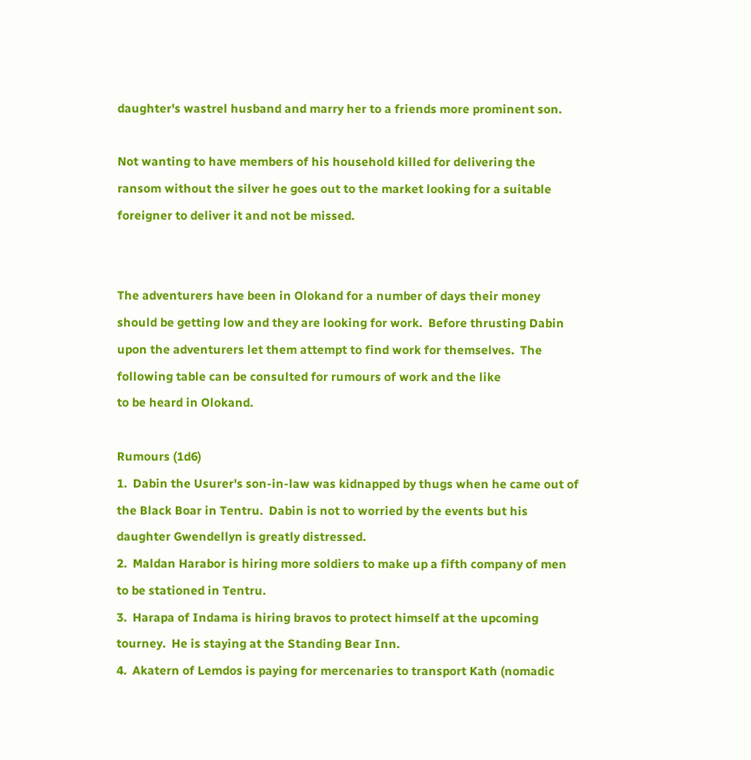daughter's wastrel husband and marry her to a friends more prominent son.

Not wanting to have members of his household killed for delivering the ransom without the silver he goes out to the market looking for a suitable foreigner to deliver it and not be missed.


The adventurers have been in Olokand for a number of days their money should be getting low and they are looking for work.  Before thrusting Dabin upon the adventurers let them attempt to find work for themselves.  The following table can be consulted for rumours of work and the like
to be heard in Olokand.

Rumours (1d6)
1.  Dabin the Usurer's son-in-law was kidnapped by thugs when he came out of the Black Boar in Tentru.  Dabin is not to worried by the events but his daughter Gwendellyn is greatly distressed.
2.  Maldan Harabor is hiring more soldiers to make up a fifth company of men to be stationed in Tentru.
3.  Harapa of Indama is hiring bravos to protect himself at the upcoming tourney.  He is staying at the Standing Bear Inn.
4.  Akatern of Lemdos is paying for mercenaries to transport Kath (nomadic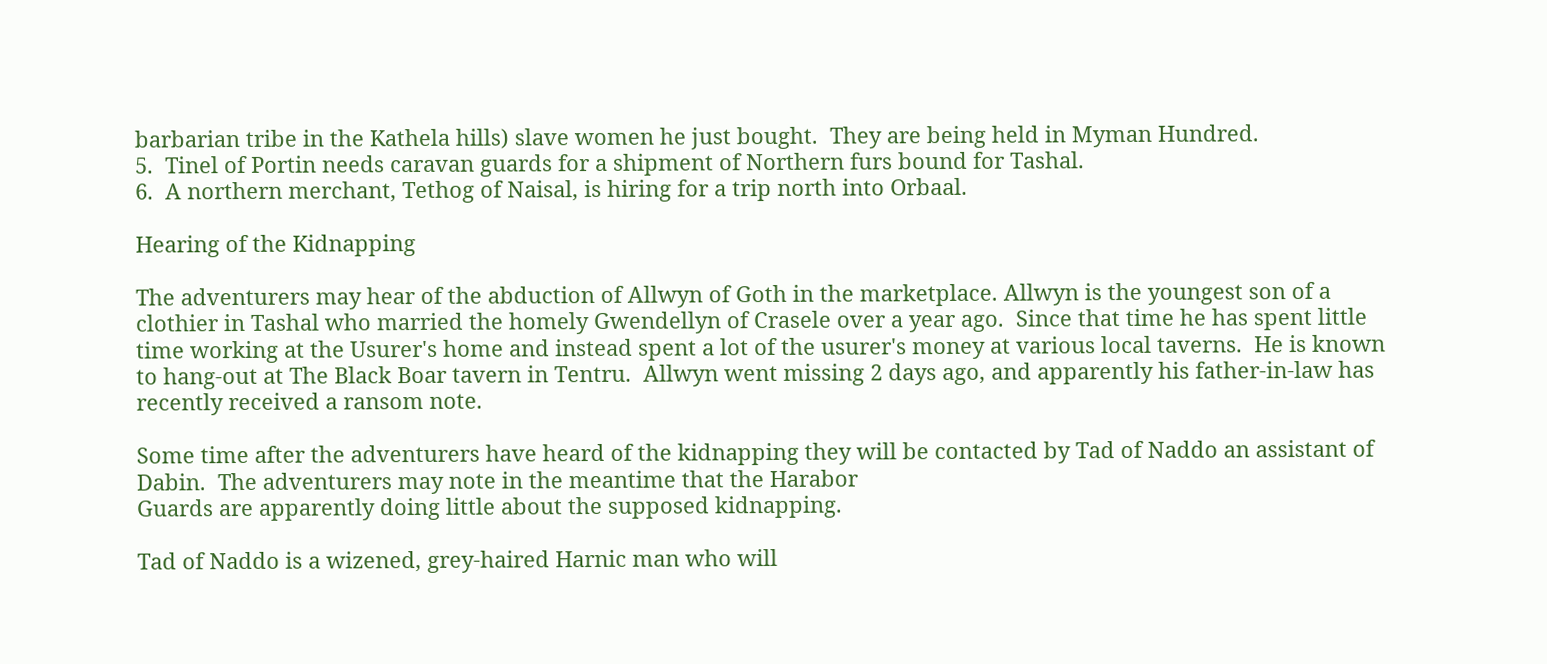barbarian tribe in the Kathela hills) slave women he just bought.  They are being held in Myman Hundred.
5.  Tinel of Portin needs caravan guards for a shipment of Northern furs bound for Tashal.
6.  A northern merchant, Tethog of Naisal, is hiring for a trip north into Orbaal.

Hearing of the Kidnapping

The adventurers may hear of the abduction of Allwyn of Goth in the marketplace. Allwyn is the youngest son of a clothier in Tashal who married the homely Gwendellyn of Crasele over a year ago.  Since that time he has spent little time working at the Usurer's home and instead spent a lot of the usurer's money at various local taverns.  He is known to hang-out at The Black Boar tavern in Tentru.  Allwyn went missing 2 days ago, and apparently his father-in-law has recently received a ransom note.

Some time after the adventurers have heard of the kidnapping they will be contacted by Tad of Naddo an assistant of Dabin.  The adventurers may note in the meantime that the Harabor
Guards are apparently doing little about the supposed kidnapping.

Tad of Naddo is a wizened, grey-haired Harnic man who will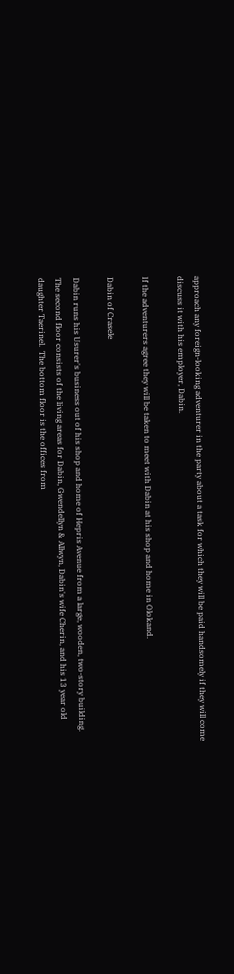approach any foreign-looking adventurer in the party about a task for which they will be paid handsomely if they will come discuss it with his employer, Dabin.

If the adventurers agree they will be taken to meet with Dabin at his shop and home in Olokand.

Dabin of Crasele

Dabin runs his Usurer's business out of his shop and home of Hepris Avenue from a large, wooden, two-story building.  The second floor consists of the living areas for Dabin, Gwendellyn & Allwyn, Dabin's wife Cherin, and his 13 year old daughter Taerinel.  The bottom floor is the offices from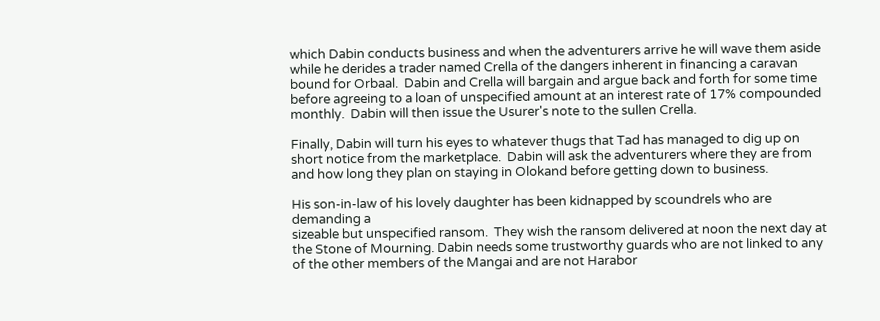which Dabin conducts business and when the adventurers arrive he will wave them aside while he derides a trader named Crella of the dangers inherent in financing a caravan bound for Orbaal.  Dabin and Crella will bargain and argue back and forth for some time before agreeing to a loan of unspecified amount at an interest rate of 17% compounded monthly.  Dabin will then issue the Usurer's note to the sullen Crella.

Finally, Dabin will turn his eyes to whatever thugs that Tad has managed to dig up on short notice from the marketplace.  Dabin will ask the adventurers where they are from and how long they plan on staying in Olokand before getting down to business.

His son-in-law of his lovely daughter has been kidnapped by scoundrels who are demanding a
sizeable but unspecified ransom.  They wish the ransom delivered at noon the next day at the Stone of Mourning. Dabin needs some trustworthy guards who are not linked to any of the other members of the Mangai and are not Harabor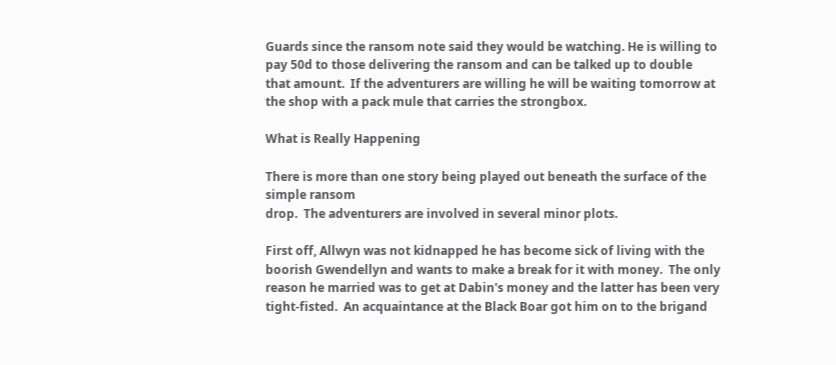Guards since the ransom note said they would be watching. He is willing to pay 50d to those delivering the ransom and can be talked up to double
that amount.  If the adventurers are willing he will be waiting tomorrow at the shop with a pack mule that carries the strongbox.

What is Really Happening

There is more than one story being played out beneath the surface of the simple ransom
drop.  The adventurers are involved in several minor plots.

First off, Allwyn was not kidnapped he has become sick of living with the boorish Gwendellyn and wants to make a break for it with money.  The only reason he married was to get at Dabin's money and the latter has been very tight-fisted.  An acquaintance at the Black Boar got him on to the brigand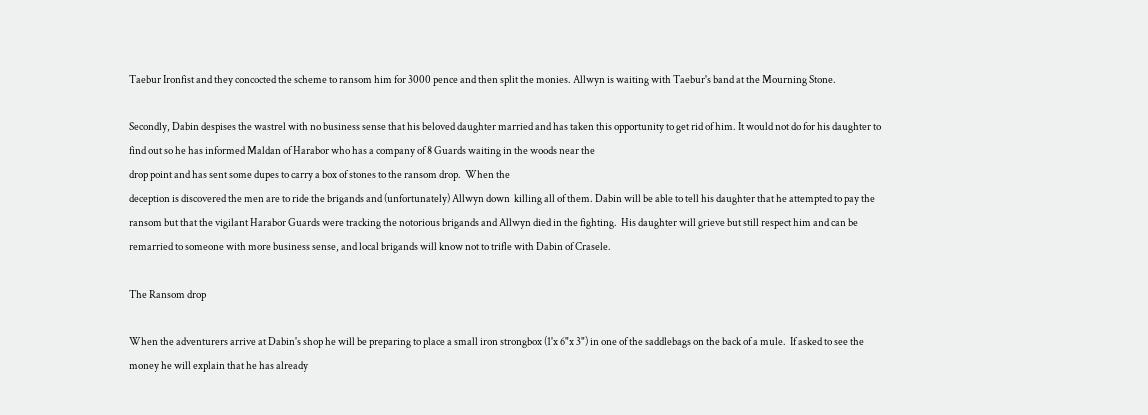Taebur Ironfist and they concocted the scheme to ransom him for 3000 pence and then split the monies. Allwyn is waiting with Taebur's band at the Mourning Stone.

Secondly, Dabin despises the wastrel with no business sense that his beloved daughter married and has taken this opportunity to get rid of him. It would not do for his daughter to find out so he has informed Maldan of Harabor who has a company of 8 Guards waiting in the woods near the
drop point and has sent some dupes to carry a box of stones to the ransom drop.  When the
deception is discovered the men are to ride the brigands and (unfortunately) Allwyn down  killing all of them. Dabin will be able to tell his daughter that he attempted to pay the ransom but that the vigilant Harabor Guards were tracking the notorious brigands and Allwyn died in the fighting.  His daughter will grieve but still respect him and can be remarried to someone with more business sense, and local brigands will know not to trifle with Dabin of Crasele.

The Ransom drop

When the adventurers arrive at Dabin's shop he will be preparing to place a small iron strongbox (1'x 6"x 3") in one of the saddlebags on the back of a mule.  If asked to see the money he will explain that he has already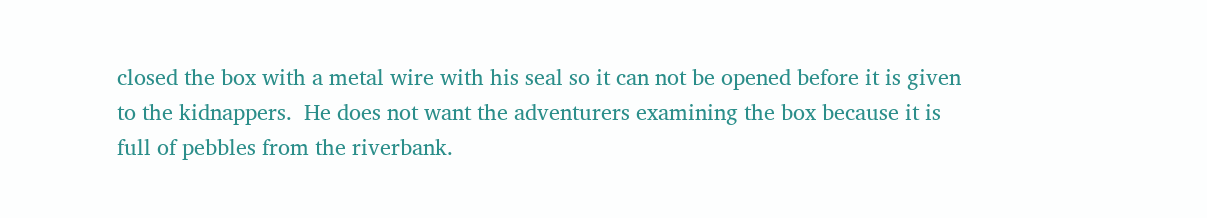closed the box with a metal wire with his seal so it can not be opened before it is given to the kidnappers.  He does not want the adventurers examining the box because it is full of pebbles from the riverbank.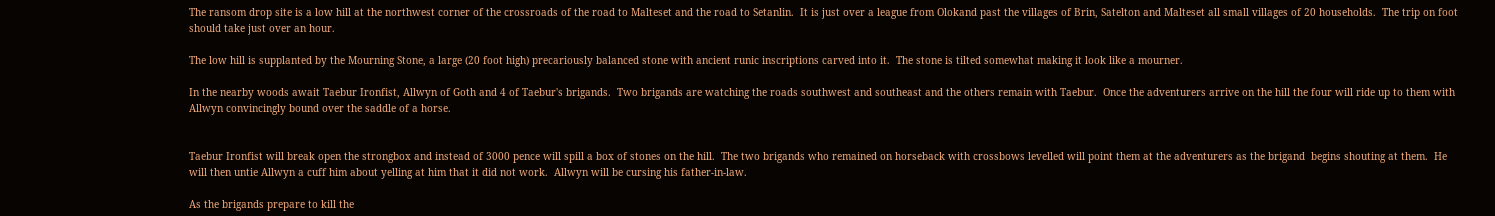The ransom drop site is a low hill at the northwest corner of the crossroads of the road to Malteset and the road to Setanlin.  It is just over a league from Olokand past the villages of Brin, Satelton and Malteset all small villages of 20 households.  The trip on foot should take just over an hour.

The low hill is supplanted by the Mourning Stone, a large (20 foot high) precariously balanced stone with ancient runic inscriptions carved into it.  The stone is tilted somewhat making it look like a mourner.

In the nearby woods await Taebur Ironfist, Allwyn of Goth and 4 of Taebur's brigands.  Two brigands are watching the roads southwest and southeast and the others remain with Taebur.  Once the adventurers arrive on the hill the four will ride up to them with Allwyn convincingly bound over the saddle of a horse.


Taebur Ironfist will break open the strongbox and instead of 3000 pence will spill a box of stones on the hill.  The two brigands who remained on horseback with crossbows levelled will point them at the adventurers as the brigand  begins shouting at them.  He will then untie Allwyn a cuff him about yelling at him that it did not work.  Allwyn will be cursing his father-in-law.

As the brigands prepare to kill the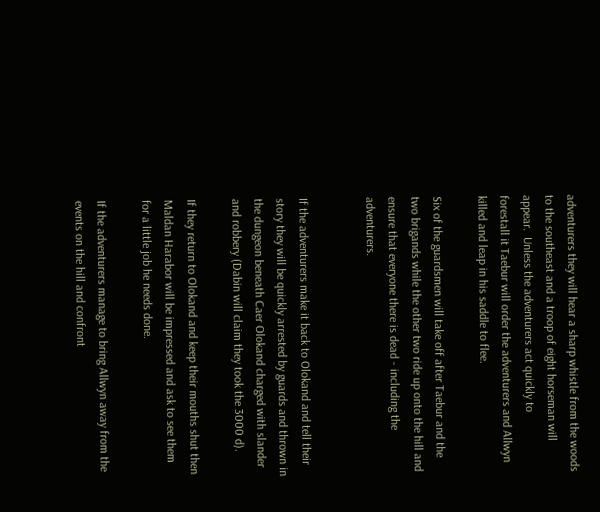adventurers they will hear a sharp whistle from the woods to the southeast and a troop of eight horseman will appear.  Unless the adventurers act quickly to
forestall it Taebur will order the adventurers and Allwyn killed and leap in his saddle to flee.

Six of the guardsmen will take off after Taebur and the two brigands while the other two ride up onto the hill and ensure that everyone there is dead - including the adventurers.


If the adventurers make it back to Olokand and tell their story they will be quickly arrested by guards and thrown in the dungeon beneath Caer Olokand charged with slander and robbery (Dabin will claim they took the 3000 d).

If they return to Olokand and keep their mouths shut then Maldan Harabor will be impressed and ask to see them for a little job he needs done.

If the adventurers manage to bring Allwyn away from the events on the hill and confront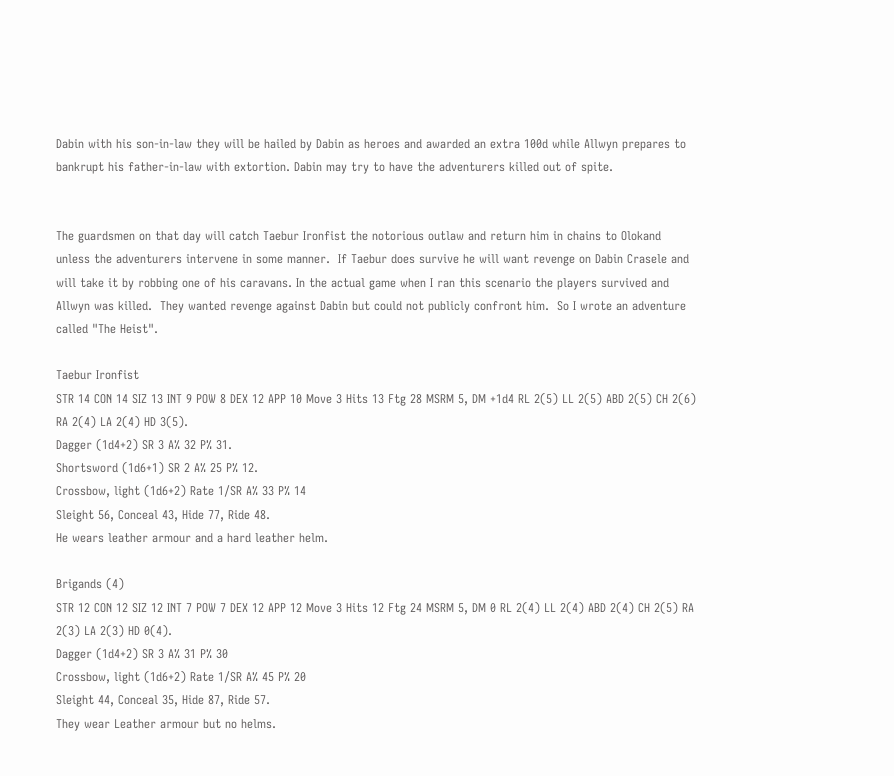Dabin with his son-in-law they will be hailed by Dabin as heroes and awarded an extra 100d while Allwyn prepares to bankrupt his father-in-law with extortion. Dabin may try to have the adventurers killed out of spite.


The guardsmen on that day will catch Taebur Ironfist the notorious outlaw and return him in chains to Olokand unless the adventurers intervene in some manner.  If Taebur does survive he will want revenge on Dabin Crasele and will take it by robbing one of his caravans. In the actual game when I ran this scenario the players survived and Allwyn was killed.  They wanted revenge against Dabin but could not publicly confront him.  So I wrote an adventure called "The Heist".

Taebur Ironfist
STR 14 CON 14 SIZ 13 INT 9 POW 8 DEX 12 APP 10 Move 3 Hits 13 Ftg 28 MSRM 5, DM +1d4 RL 2(5) LL 2(5) ABD 2(5) CH 2(6) RA 2(4) LA 2(4) HD 3(5).
Dagger (1d4+2) SR 3 A% 32 P% 31.
Shortsword (1d6+1) SR 2 A% 25 P% 12.
Crossbow, light (1d6+2) Rate 1/SR A% 33 P% 14
Sleight 56, Conceal 43, Hide 77, Ride 48.
He wears leather armour and a hard leather helm.

Brigands (4)
STR 12 CON 12 SIZ 12 INT 7 POW 7 DEX 12 APP 12 Move 3 Hits 12 Ftg 24 MSRM 5, DM 0 RL 2(4) LL 2(4) ABD 2(4) CH 2(5) RA 2(3) LA 2(3) HD 0(4).
Dagger (1d4+2) SR 3 A% 31 P% 30
Crossbow, light (1d6+2) Rate 1/SR A% 45 P% 20
Sleight 44, Conceal 35, Hide 87, Ride 57.
They wear Leather armour but no helms.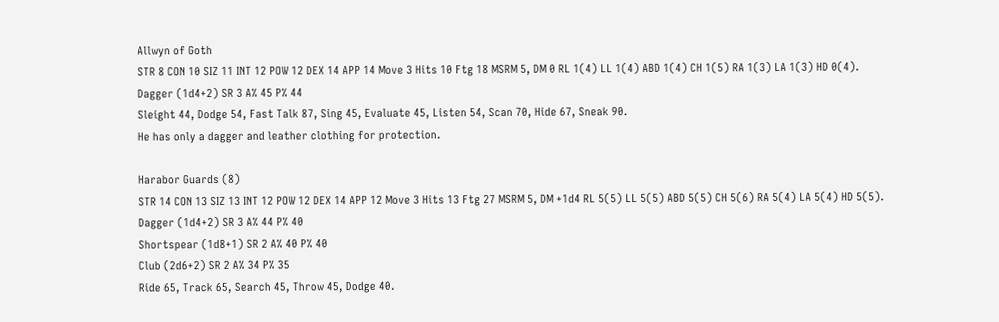Allwyn of Goth
STR 8 CON 10 SIZ 11 INT 12 POW 12 DEX 14 APP 14 Move 3 Hits 10 Ftg 18 MSRM 5, DM 0 RL 1(4) LL 1(4) ABD 1(4) CH 1(5) RA 1(3) LA 1(3) HD 0(4).
Dagger (1d4+2) SR 3 A% 45 P% 44
Sleight 44, Dodge 54, Fast Talk 87, Sing 45, Evaluate 45, Listen 54, Scan 70, Hide 67, Sneak 90.
He has only a dagger and leather clothing for protection.

Harabor Guards (8)
STR 14 CON 13 SIZ 13 INT 12 POW 12 DEX 14 APP 12 Move 3 Hits 13 Ftg 27 MSRM 5, DM +1d4 RL 5(5) LL 5(5) ABD 5(5) CH 5(6) RA 5(4) LA 5(4) HD 5(5).
Dagger (1d4+2) SR 3 A% 44 P% 40
Shortspear (1d8+1) SR 2 A% 40 P% 40
Club (2d6+2) SR 2 A% 34 P% 35
Ride 65, Track 65, Search 45, Throw 45, Dodge 40.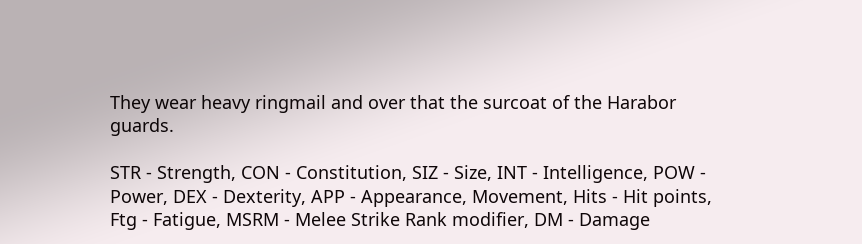They wear heavy ringmail and over that the surcoat of the Harabor guards.

STR - Strength, CON - Constitution, SIZ - Size, INT - Intelligence, POW - Power, DEX - Dexterity, APP - Appearance, Movement, Hits - Hit points, Ftg - Fatigue, MSRM - Melee Strike Rank modifier, DM - Damage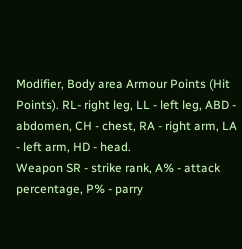Modifier, Body area Armour Points (Hit Points). RL- right leg, LL - left leg, ABD - abdomen, CH - chest, RA - right arm, LA - left arm, HD - head.
Weapon SR - strike rank, A% - attack percentage, P% - parry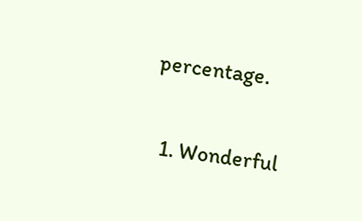percentage.


  1. Wonderful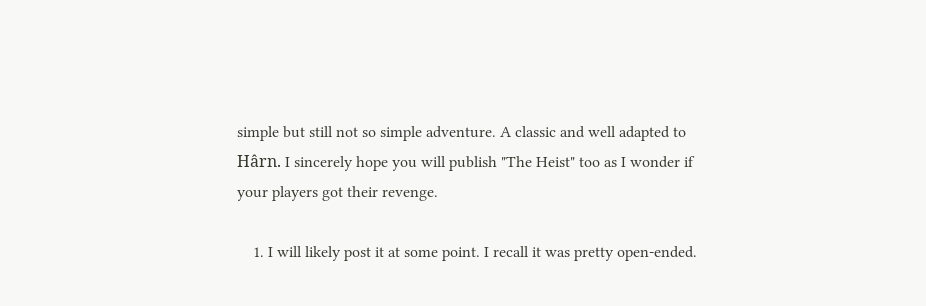simple but still not so simple adventure. A classic and well adapted to Hârn. I sincerely hope you will publish "The Heist" too as I wonder if your players got their revenge.

    1. I will likely post it at some point. I recall it was pretty open-ended.